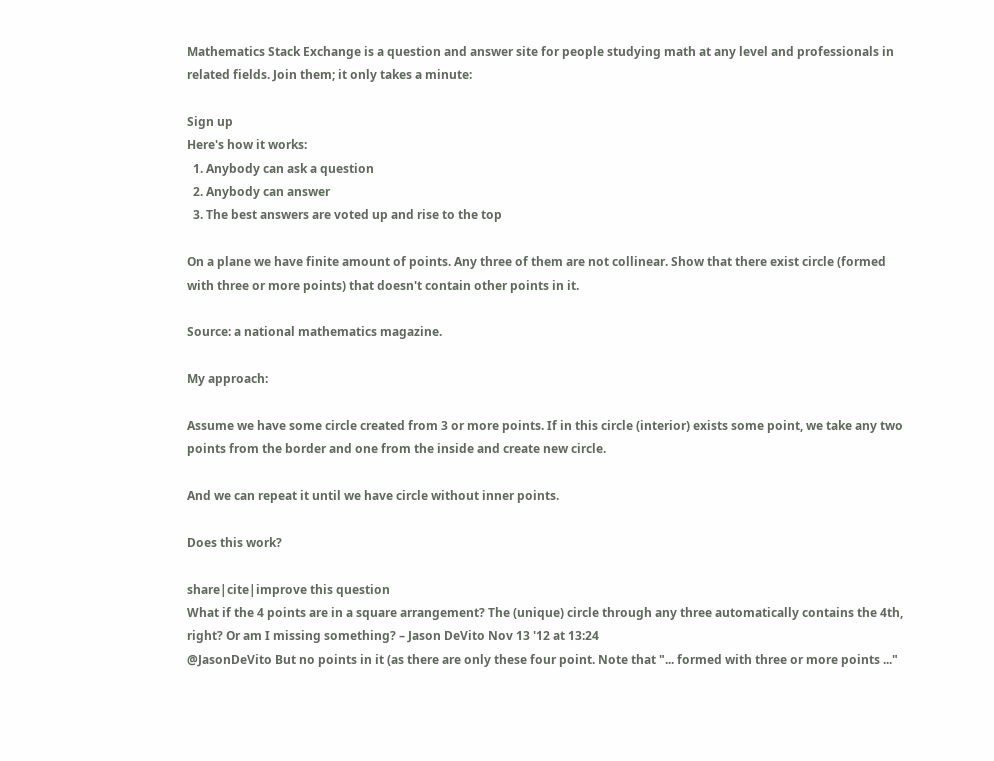Mathematics Stack Exchange is a question and answer site for people studying math at any level and professionals in related fields. Join them; it only takes a minute:

Sign up
Here's how it works:
  1. Anybody can ask a question
  2. Anybody can answer
  3. The best answers are voted up and rise to the top

On a plane we have finite amount of points. Any three of them are not collinear. Show that there exist circle (formed with three or more points) that doesn't contain other points in it.

Source: a national mathematics magazine.

My approach:

Assume we have some circle created from 3 or more points. If in this circle (interior) exists some point, we take any two points from the border and one from the inside and create new circle.

And we can repeat it until we have circle without inner points.

Does this work?

share|cite|improve this question
What if the 4 points are in a square arrangement? The (unique) circle through any three automatically contains the 4th, right? Or am I missing something? – Jason DeVito Nov 13 '12 at 13:24
@JasonDeVito But no points in it (as there are only these four point. Note that "... formed with three or more points ..."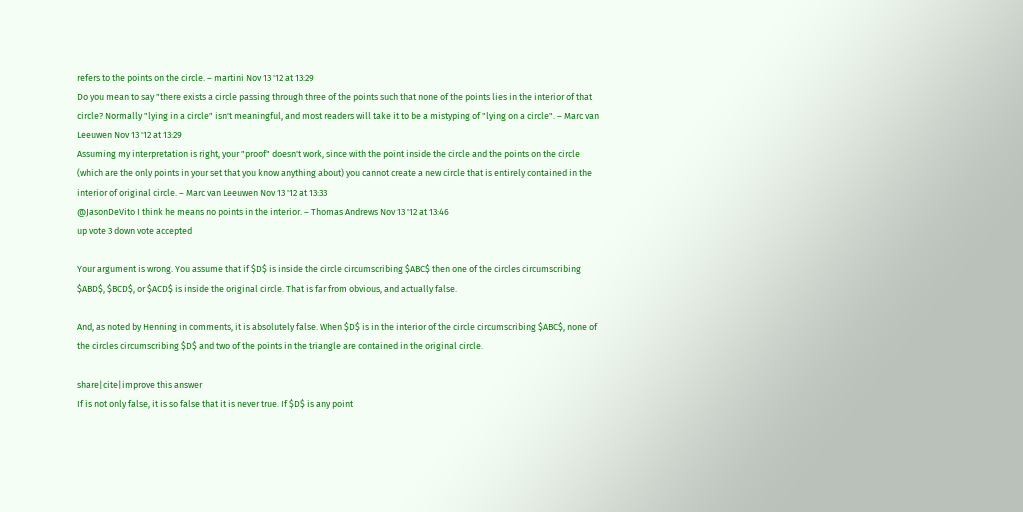refers to the points on the circle. – martini Nov 13 '12 at 13:29
Do you mean to say "there exists a circle passing through three of the points such that none of the points lies in the interior of that circle? Normally "lying in a circle" isn't meaningful, and most readers will take it to be a mistyping of "lying on a circle". – Marc van Leeuwen Nov 13 '12 at 13:29
Assuming my interpretation is right, your "proof" doesn't work, since with the point inside the circle and the points on the circle (which are the only points in your set that you know anything about) you cannot create a new circle that is entirely contained in the interior of original circle. – Marc van Leeuwen Nov 13 '12 at 13:33
@JasonDeVito I think he means no points in the interior. – Thomas Andrews Nov 13 '12 at 13:46
up vote 3 down vote accepted

Your argument is wrong. You assume that if $D$ is inside the circle circumscribing $ABC$ then one of the circles circumscribing $ABD$, $BCD$, or $ACD$ is inside the original circle. That is far from obvious, and actually false.

And, as noted by Henning in comments, it is absolutely false. When $D$ is in the interior of the circle circumscribing $ABC$, none of the circles circumscribing $D$ and two of the points in the triangle are contained in the original circle.

share|cite|improve this answer
If is not only false, it is so false that it is never true. If $D$ is any point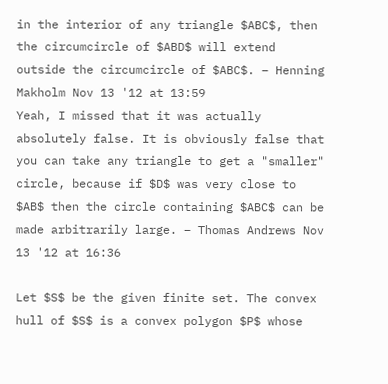in the interior of any triangle $ABC$, then the circumcircle of $ABD$ will extend outside the circumcircle of $ABC$. – Henning Makholm Nov 13 '12 at 13:59
Yeah, I missed that it was actually absolutely false. It is obviously false that you can take any triangle to get a "smaller" circle, because if $D$ was very close to $AB$ then the circle containing $ABC$ can be made arbitrarily large. – Thomas Andrews Nov 13 '12 at 16:36

Let $S$ be the given finite set. The convex hull of $S$ is a convex polygon $P$ whose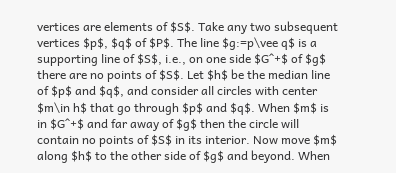vertices are elements of $S$. Take any two subsequent vertices $p$, $q$ of $P$. The line $g:=p\vee q$ is a supporting line of $S$, i.e., on one side $G^+$ of $g$ there are no points of $S$. Let $h$ be the median line of $p$ and $q$, and consider all circles with center $m\in h$ that go through $p$ and $q$. When $m$ is in $G^+$ and far away of $g$ then the circle will contain no points of $S$ in its interior. Now move $m$ along $h$ to the other side of $g$ and beyond. When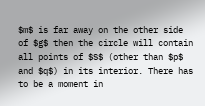$m$ is far away on the other side of $g$ then the circle will contain all points of $S$ (other than $p$ and $q$) in its interior. There has to be a moment in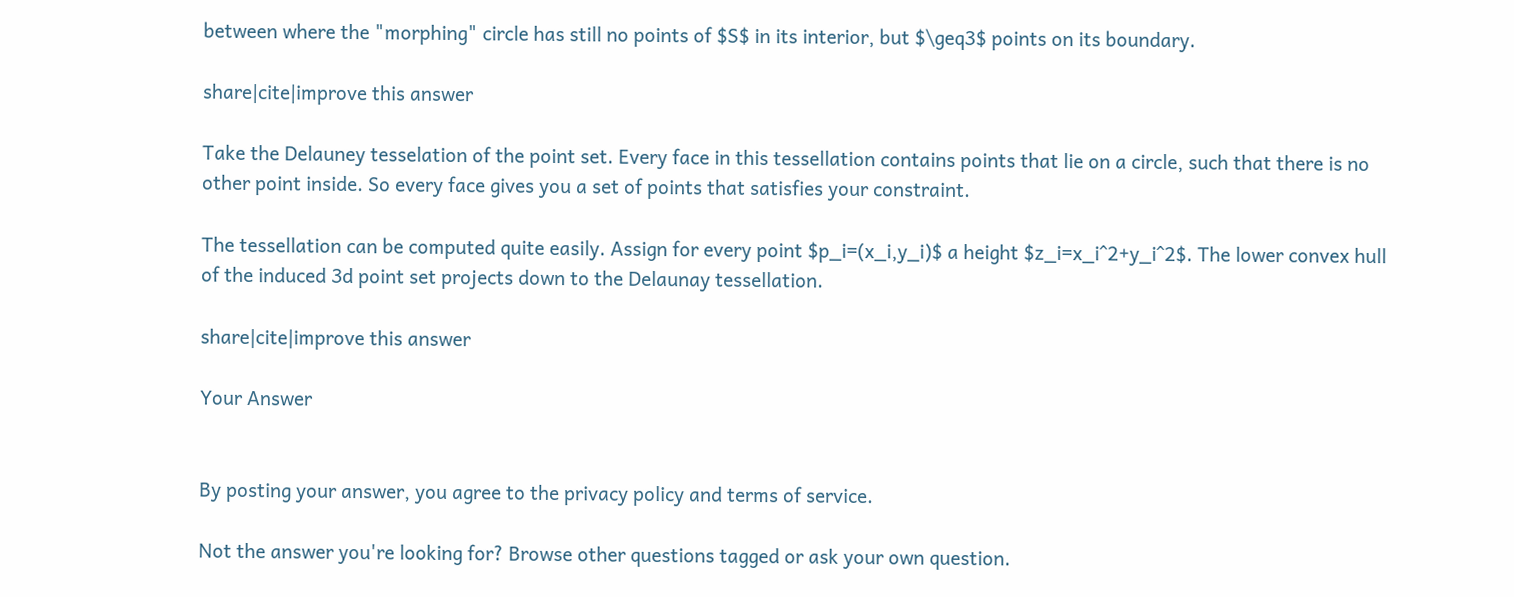between where the "morphing" circle has still no points of $S$ in its interior, but $\geq3$ points on its boundary.

share|cite|improve this answer

Take the Delauney tesselation of the point set. Every face in this tessellation contains points that lie on a circle, such that there is no other point inside. So every face gives you a set of points that satisfies your constraint.

The tessellation can be computed quite easily. Assign for every point $p_i=(x_i,y_i)$ a height $z_i=x_i^2+y_i^2$. The lower convex hull of the induced 3d point set projects down to the Delaunay tessellation.

share|cite|improve this answer

Your Answer


By posting your answer, you agree to the privacy policy and terms of service.

Not the answer you're looking for? Browse other questions tagged or ask your own question.